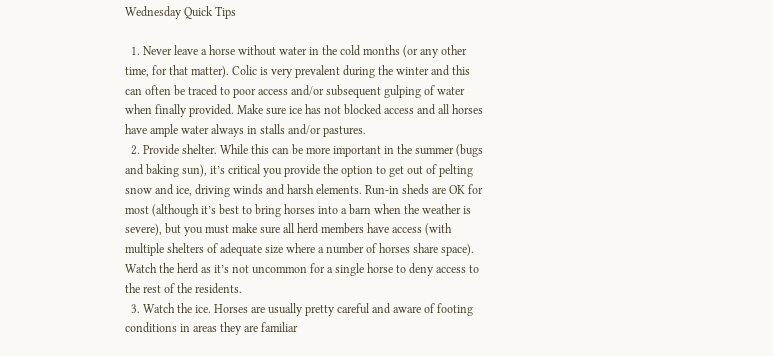Wednesday Quick Tips

  1. Never leave a horse without water in the cold months (or any other time, for that matter). Colic is very prevalent during the winter and this can often be traced to poor access and/or subsequent gulping of water when finally provided. Make sure ice has not blocked access and all horses have ample water always in stalls and/or pastures.
  2. Provide shelter. While this can be more important in the summer (bugs and baking sun), it’s critical you provide the option to get out of pelting snow and ice, driving winds and harsh elements. Run-in sheds are OK for most (although it’s best to bring horses into a barn when the weather is severe), but you must make sure all herd members have access (with multiple shelters of adequate size where a number of horses share space). Watch the herd as it’s not uncommon for a single horse to deny access to the rest of the residents.
  3. Watch the ice. Horses are usually pretty careful and aware of footing conditions in areas they are familiar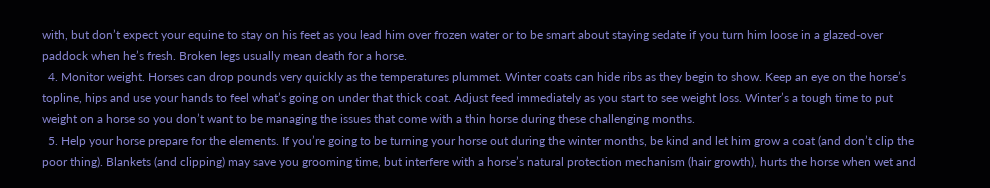with, but don’t expect your equine to stay on his feet as you lead him over frozen water or to be smart about staying sedate if you turn him loose in a glazed-over paddock when he’s fresh. Broken legs usually mean death for a horse.
  4. Monitor weight. Horses can drop pounds very quickly as the temperatures plummet. Winter coats can hide ribs as they begin to show. Keep an eye on the horse’s topline, hips and use your hands to feel what’s going on under that thick coat. Adjust feed immediately as you start to see weight loss. Winter’s a tough time to put weight on a horse so you don’t want to be managing the issues that come with a thin horse during these challenging months.
  5. Help your horse prepare for the elements. If you’re going to be turning your horse out during the winter months, be kind and let him grow a coat (and don’t clip the poor thing). Blankets (and clipping) may save you grooming time, but interfere with a horse’s natural protection mechanism (hair growth), hurts the horse when wet and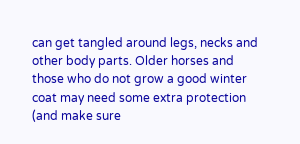can get tangled around legs, necks and other body parts. Older horses and those who do not grow a good winter coat may need some extra protection (and make sure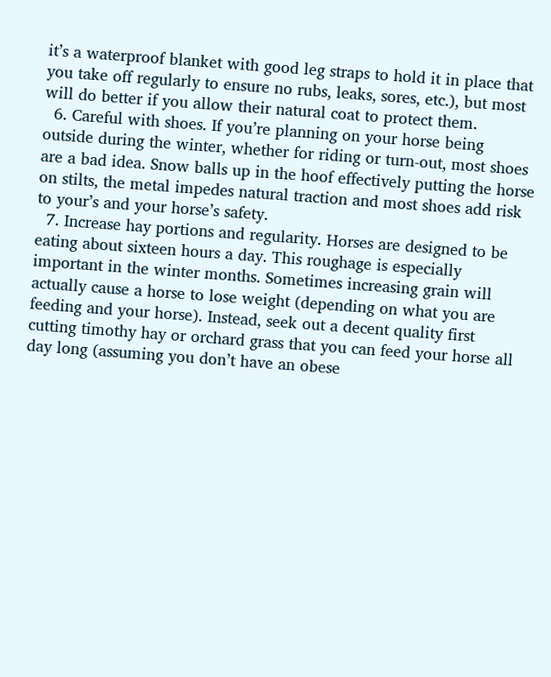it’s a waterproof blanket with good leg straps to hold it in place that you take off regularly to ensure no rubs, leaks, sores, etc.), but most will do better if you allow their natural coat to protect them.
  6. Careful with shoes. If you’re planning on your horse being outside during the winter, whether for riding or turn-out, most shoes are a bad idea. Snow balls up in the hoof effectively putting the horse on stilts, the metal impedes natural traction and most shoes add risk to your’s and your horse’s safety.
  7. Increase hay portions and regularity. Horses are designed to be eating about sixteen hours a day. This roughage is especially important in the winter months. Sometimes increasing grain will actually cause a horse to lose weight (depending on what you are feeding and your horse). Instead, seek out a decent quality first cutting timothy hay or orchard grass that you can feed your horse all day long (assuming you don’t have an obese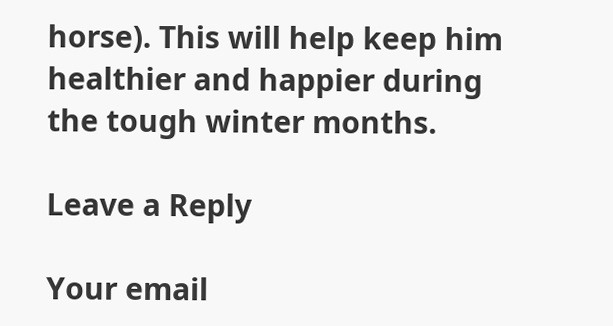horse). This will help keep him healthier and happier during the tough winter months.

Leave a Reply

Your email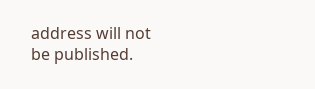address will not be published.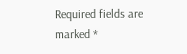Required fields are marked *